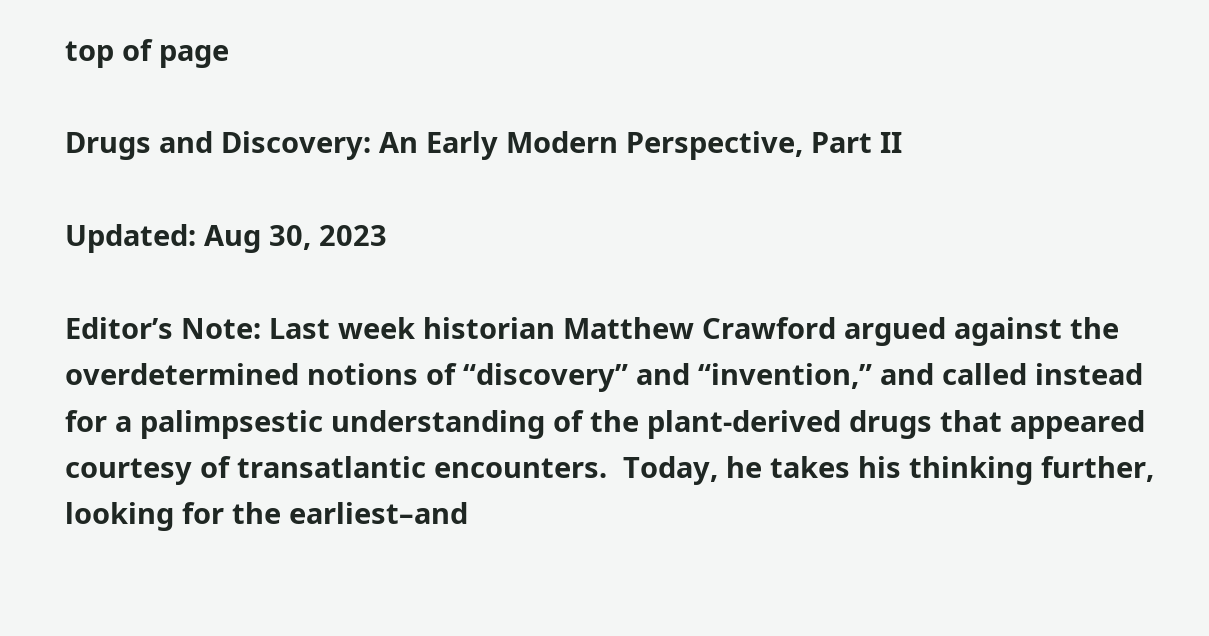top of page

Drugs and Discovery: An Early Modern Perspective, Part II

Updated: Aug 30, 2023

Editor’s Note: Last week historian Matthew Crawford argued against the overdetermined notions of “discovery” and “invention,” and called instead for a palimpsestic understanding of the plant-derived drugs that appeared courtesy of transatlantic encounters.  Today, he takes his thinking further, looking for the earliest–and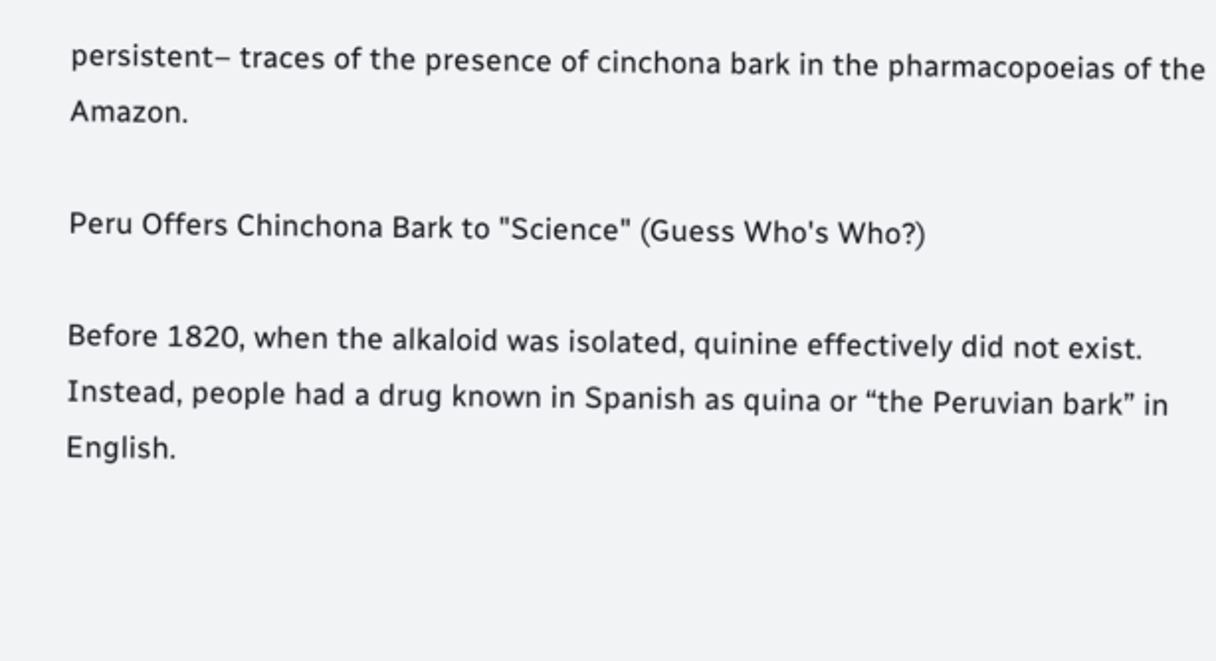persistent– traces of the presence of cinchona bark in the pharmacopoeias of the Amazon.

Peru Offers Chinchona Bark to "Science" (Guess Who's Who?)

Before 1820, when the alkaloid was isolated, quinine effectively did not exist. Instead, people had a drug known in Spanish as quina or “the Peruvian bark” in English.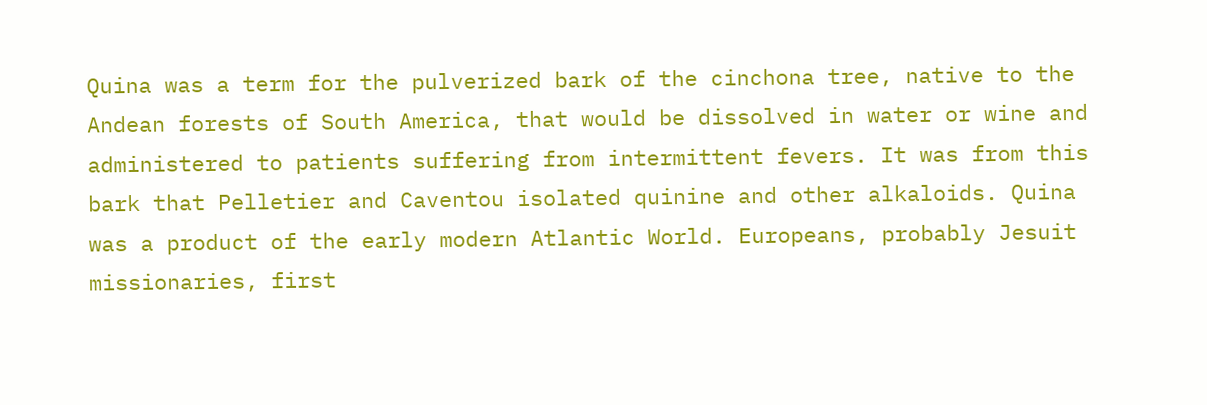Quina was a term for the pulverized bark of the cinchona tree, native to the Andean forests of South America, that would be dissolved in water or wine and administered to patients suffering from intermittent fevers. It was from this bark that Pelletier and Caventou isolated quinine and other alkaloids. Quina was a product of the early modern Atlantic World. Europeans, probably Jesuit missionaries, first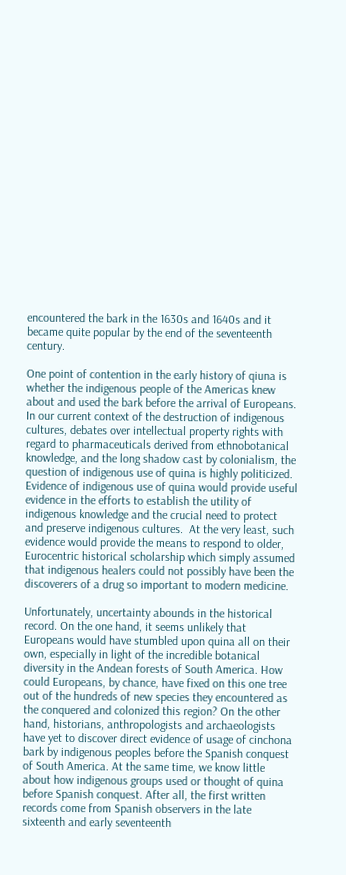encountered the bark in the 1630s and 1640s and it became quite popular by the end of the seventeenth century.

One point of contention in the early history of qiuna is whether the indigenous people of the Americas knew about and used the bark before the arrival of Europeans. In our current context of the destruction of indigenous cultures, debates over intellectual property rights with regard to pharmaceuticals derived from ethnobotanical knowledge, and the long shadow cast by colonialism, the question of indigenous use of quina is highly politicized.  Evidence of indigenous use of quina would provide useful evidence in the efforts to establish the utility of indigenous knowledge and the crucial need to protect and preserve indigenous cultures.  At the very least, such evidence would provide the means to respond to older, Eurocentric historical scholarship which simply assumed that indigenous healers could not possibly have been the discoverers of a drug so important to modern medicine.

Unfortunately, uncertainty abounds in the historical record. On the one hand, it seems unlikely that Europeans would have stumbled upon quina all on their own, especially in light of the incredible botanical diversity in the Andean forests of South America. How could Europeans, by chance, have fixed on this one tree out of the hundreds of new species they encountered as the conquered and colonized this region? On the other hand, historians, anthropologists and archaeologists have yet to discover direct evidence of usage of cinchona bark by indigenous peoples before the Spanish conquest of South America. At the same time, we know little about how indigenous groups used or thought of quina before Spanish conquest. After all, the first written records come from Spanish observers in the late sixteenth and early seventeenth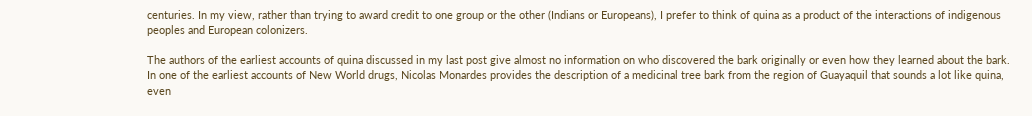centuries. In my view, rather than trying to award credit to one group or the other (Indians or Europeans), I prefer to think of quina as a product of the interactions of indigenous peoples and European colonizers.

The authors of the earliest accounts of quina discussed in my last post give almost no information on who discovered the bark originally or even how they learned about the bark.  In one of the earliest accounts of New World drugs, Nicolas Monardes provides the description of a medicinal tree bark from the region of Guayaquil that sounds a lot like quina, even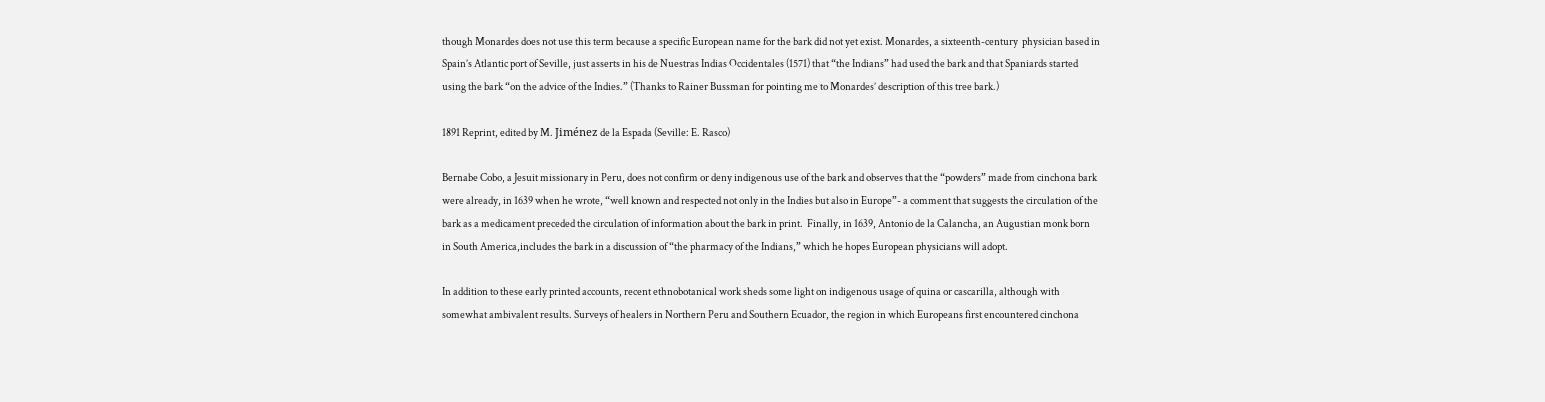though Monardes does not use this term because a specific European name for the bark did not yet exist. Monardes, a sixteenth-century  physician based in Spain’s Atlantic port of Seville, just asserts in his de Nuestras Indias Occidentales (1571) that “the Indians” had used the bark and that Spaniards started using the bark “on the advice of the Indies.” (Thanks to Rainer Bussman for pointing me to Monardes’ description of this tree bark.)

1891 Reprint, edited by M. Jiménez de la Espada (Seville: E. Rasco)

Bernabe Cobo, a Jesuit missionary in Peru, does not confirm or deny indigenous use of the bark and observes that the “powders” made from cinchona bark were already, in 1639 when he wrote, “well known and respected not only in the Indies but also in Europe”- a comment that suggests the circulation of the bark as a medicament preceded the circulation of information about the bark in print.  Finally, in 1639, Antonio de la Calancha, an Augustian monk born in South America,includes the bark in a discussion of “the pharmacy of the Indians,” which he hopes European physicians will adopt.

In addition to these early printed accounts, recent ethnobotanical work sheds some light on indigenous usage of quina or cascarilla, although with somewhat ambivalent results. Surveys of healers in Northern Peru and Southern Ecuador, the region in which Europeans first encountered cinchona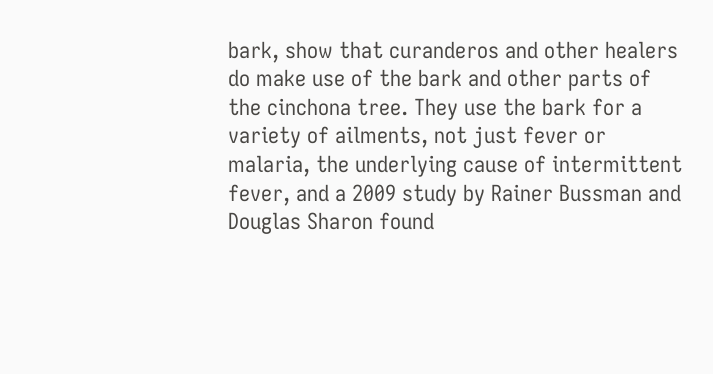bark, show that curanderos and other healers do make use of the bark and other parts of the cinchona tree. They use the bark for a variety of ailments, not just fever or malaria, the underlying cause of intermittent fever, and a 2009 study by Rainer Bussman and Douglas Sharon found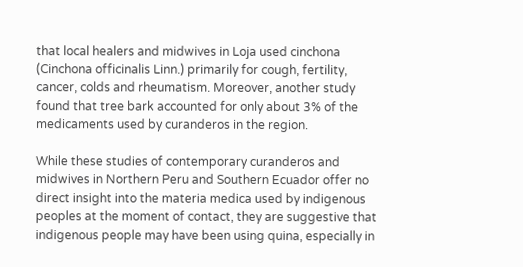that local healers and midwives in Loja used cinchona (Cinchona officinalis Linn.) primarily for cough, fertility, cancer, colds and rheumatism. Moreover, another study found that tree bark accounted for only about 3% of the medicaments used by curanderos in the region.

While these studies of contemporary curanderos and midwives in Northern Peru and Southern Ecuador offer no direct insight into the materia medica used by indigenous peoples at the moment of contact, they are suggestive that indigenous people may have been using quina, especially in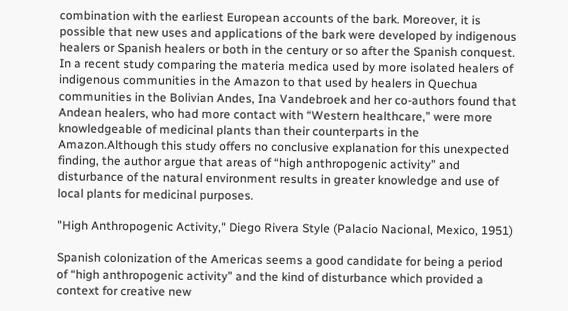combination with the earliest European accounts of the bark. Moreover, it is possible that new uses and applications of the bark were developed by indigenous healers or Spanish healers or both in the century or so after the Spanish conquest. In a recent study comparing the materia medica used by more isolated healers of indigenous communities in the Amazon to that used by healers in Quechua communities in the Bolivian Andes, Ina Vandebroek and her co-authors found that Andean healers, who had more contact with “Western healthcare,” were more knowledgeable of medicinal plants than their counterparts in the Amazon.Although this study offers no conclusive explanation for this unexpected finding, the author argue that areas of “high anthropogenic activity” and disturbance of the natural environment results in greater knowledge and use of local plants for medicinal purposes.

"High Anthropogenic Activity," Diego Rivera Style (Palacio Nacional, Mexico, 1951)

Spanish colonization of the Americas seems a good candidate for being a period of “high anthropogenic activity” and the kind of disturbance which provided a context for creative new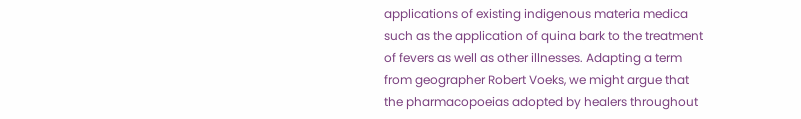applications of existing indigenous materia medica such as the application of quina bark to the treatment of fevers as well as other illnesses. Adapting a term from geographer Robert Voeks, we might argue that the pharmacopoeias adopted by healers throughout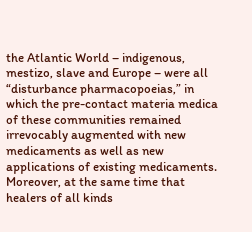the Atlantic World – indigenous, mestizo, slave and Europe – were all “disturbance pharmacopoeias,” in which the pre-contact materia medica of these communities remained irrevocably augmented with new medicaments as well as new applications of existing medicaments. Moreover, at the same time that healers of all kinds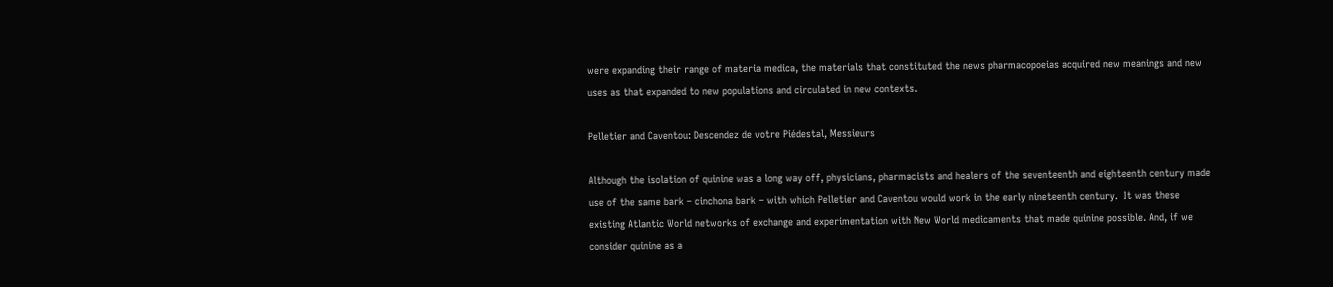were expanding their range of materia medica, the materials that constituted the news pharmacopoeias acquired new meanings and new uses as that expanded to new populations and circulated in new contexts.

Pelletier and Caventou: Descendez de votre Piédestal, Messieurs

Although the isolation of quinine was a long way off, physicians, pharmacists and healers of the seventeenth and eighteenth century made use of the same bark – cinchona bark – with which Pelletier and Caventou would work in the early nineteenth century.  It was these existing Atlantic World networks of exchange and experimentation with New World medicaments that made quinine possible. And, if we consider quinine as a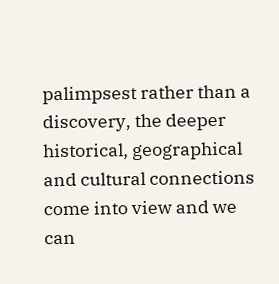palimpsest rather than a discovery, the deeper historical, geographical and cultural connections come into view and we can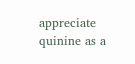appreciate quinine as a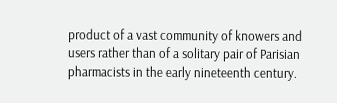product of a vast community of knowers and users rather than of a solitary pair of Parisian pharmacists in the early nineteenth century.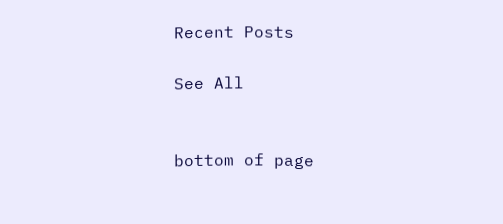Recent Posts

See All


bottom of page